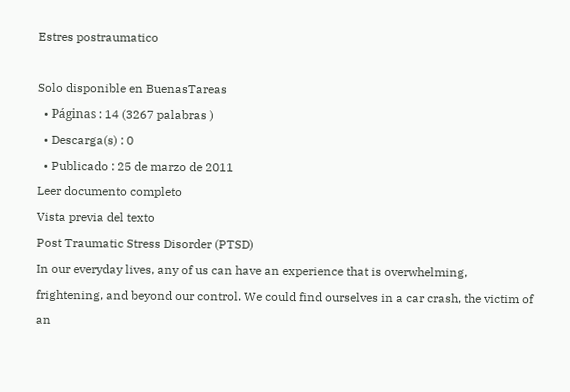Estres postraumatico

Solo disponible en BuenasTareas
  • Páginas : 14 (3267 palabras )
  • Descarga(s) : 0
  • Publicado : 25 de marzo de 2011
Leer documento completo
Vista previa del texto
Post Traumatic Stress Disorder (PTSD)
In our everyday lives, any of us can have an experience that is overwhelming, frightening, and beyond our control. We could find ourselves in a car crash, the victim of an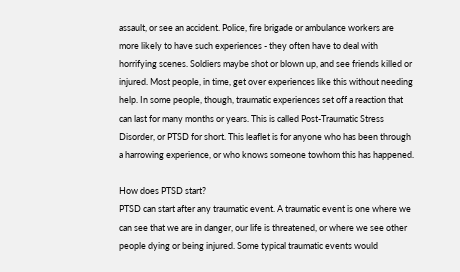assault, or see an accident. Police, fire brigade or ambulance workers are more likely to have such experiences - they often have to deal with horrifying scenes. Soldiers maybe shot or blown up, and see friends killed or injured. Most people, in time, get over experiences like this without needing help. In some people, though, traumatic experiences set off a reaction that can last for many months or years. This is called Post-Traumatic Stress Disorder, or PTSD for short. This leaflet is for anyone who has been through a harrowing experience, or who knows someone towhom this has happened.

How does PTSD start?
PTSD can start after any traumatic event. A traumatic event is one where we can see that we are in danger, our life is threatened, or where we see other people dying or being injured. Some typical traumatic events would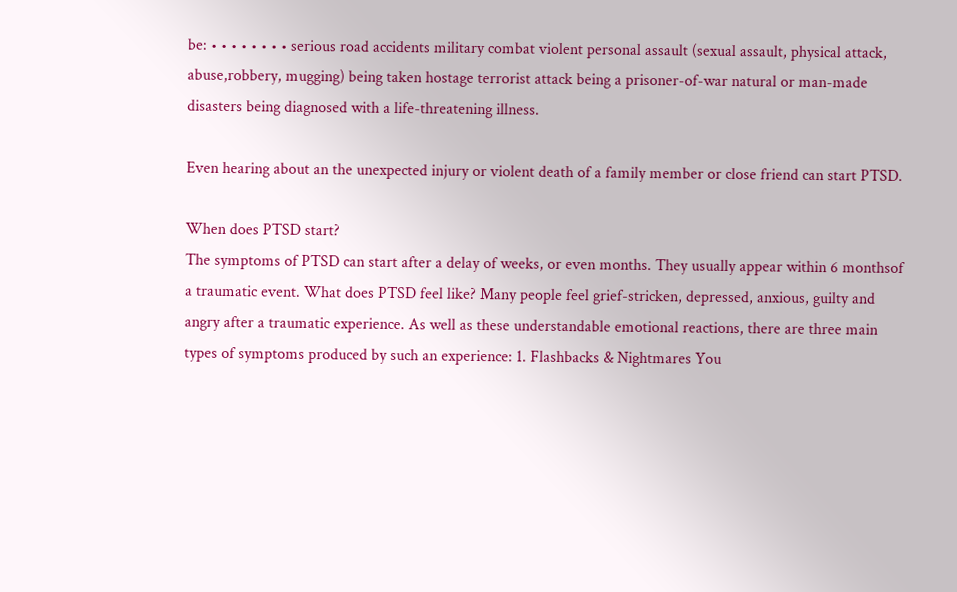be: • • • • • • • • serious road accidents military combat violent personal assault (sexual assault, physical attack, abuse,robbery, mugging) being taken hostage terrorist attack being a prisoner-of-war natural or man-made disasters being diagnosed with a life-threatening illness.

Even hearing about an the unexpected injury or violent death of a family member or close friend can start PTSD.

When does PTSD start?
The symptoms of PTSD can start after a delay of weeks, or even months. They usually appear within 6 monthsof a traumatic event. What does PTSD feel like? Many people feel grief-stricken, depressed, anxious, guilty and angry after a traumatic experience. As well as these understandable emotional reactions, there are three main types of symptoms produced by such an experience: 1. Flashbacks & Nightmares You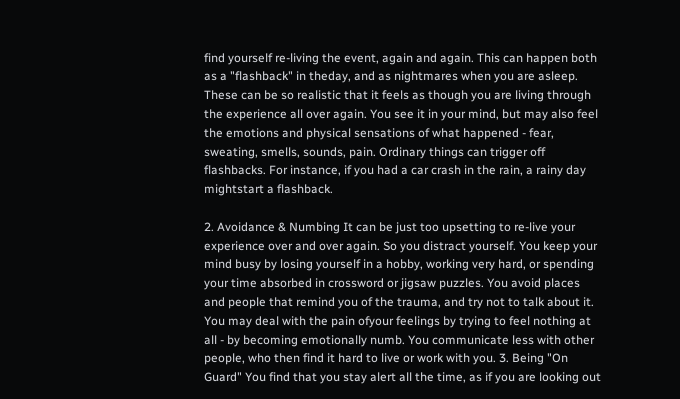find yourself re-living the event, again and again. This can happen both as a "flashback" in theday, and as nightmares when you are asleep. These can be so realistic that it feels as though you are living through the experience all over again. You see it in your mind, but may also feel the emotions and physical sensations of what happened - fear, sweating, smells, sounds, pain. Ordinary things can trigger off flashbacks. For instance, if you had a car crash in the rain, a rainy day mightstart a flashback.

2. Avoidance & Numbing It can be just too upsetting to re-live your experience over and over again. So you distract yourself. You keep your mind busy by losing yourself in a hobby, working very hard, or spending your time absorbed in crossword or jigsaw puzzles. You avoid places and people that remind you of the trauma, and try not to talk about it. You may deal with the pain ofyour feelings by trying to feel nothing at all - by becoming emotionally numb. You communicate less with other people, who then find it hard to live or work with you. 3. Being "On Guard" You find that you stay alert all the time, as if you are looking out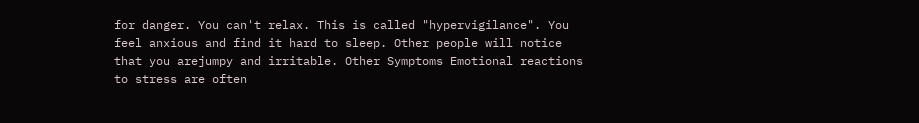for danger. You can't relax. This is called "hypervigilance". You feel anxious and find it hard to sleep. Other people will notice that you arejumpy and irritable. Other Symptoms Emotional reactions to stress are often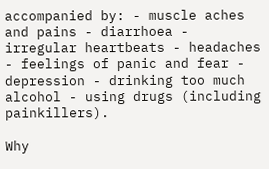accompanied by: - muscle aches and pains - diarrhoea - irregular heartbeats - headaches - feelings of panic and fear - depression - drinking too much alcohol - using drugs (including painkillers).

Why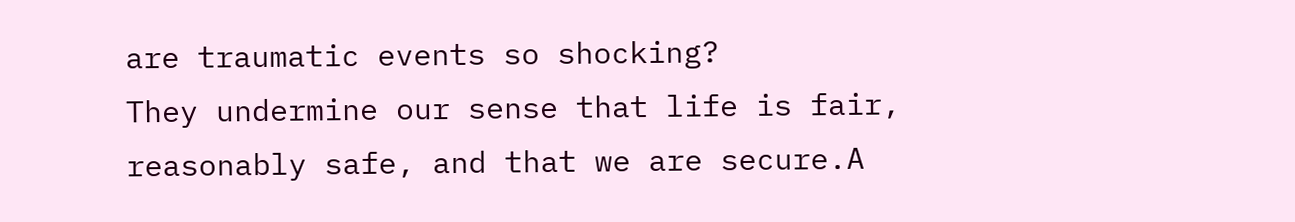are traumatic events so shocking?
They undermine our sense that life is fair, reasonably safe, and that we are secure.A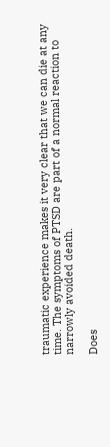traumatic experience makes it very clear that we can die at any time. The symptoms of PTSD are part of a normal reaction to narrowly avoided death.

Does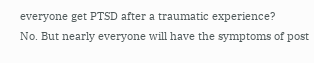everyone get PTSD after a traumatic experience?
No. But nearly everyone will have the symptoms of post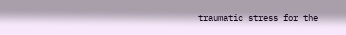traumatic stress for the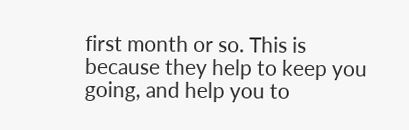first month or so. This is because they help to keep you going, and help you to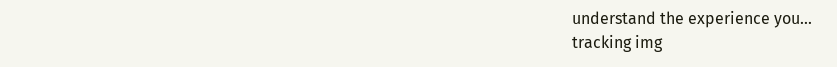understand the experience you...
tracking img